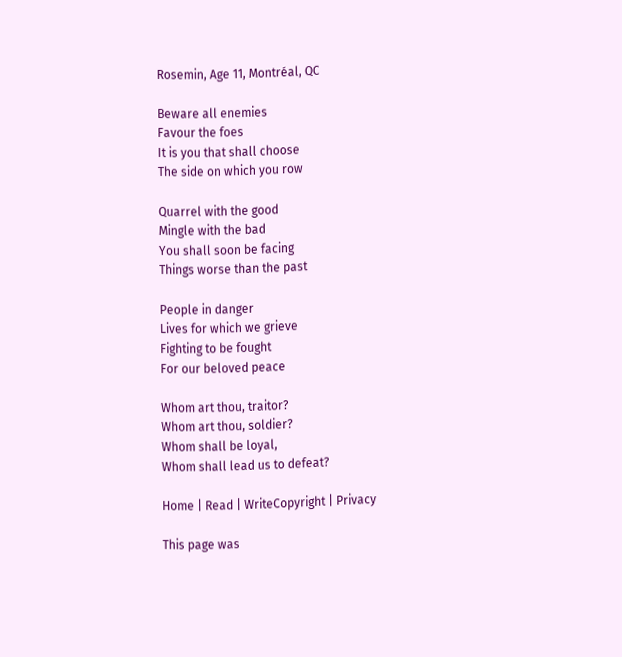Rosemin, Age 11, Montréal, QC

Beware all enemies
Favour the foes
It is you that shall choose
The side on which you row

Quarrel with the good
Mingle with the bad
You shall soon be facing
Things worse than the past

People in danger
Lives for which we grieve
Fighting to be fought
For our beloved peace

Whom art thou, traitor?
Whom art thou, soldier?
Whom shall be loyal,
Whom shall lead us to defeat?

Home | Read | WriteCopyright | Privacy

This page was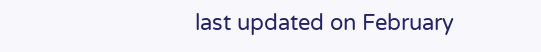last updated on February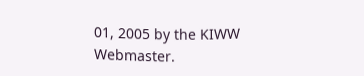01, 2005 by the KIWW Webmaster.